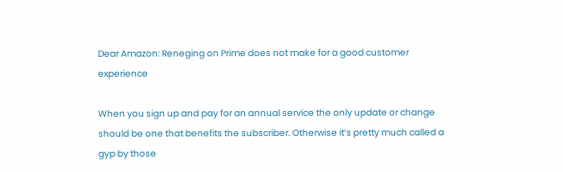Dear Amazon: Reneging on Prime does not make for a good customer experience

When you sign up and pay for an annual service the only update or change should be one that benefits the subscriber. Otherwise it’s pretty much called a gyp by those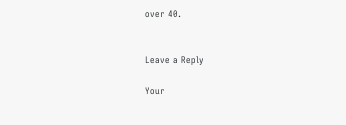over 40.


Leave a Reply

Your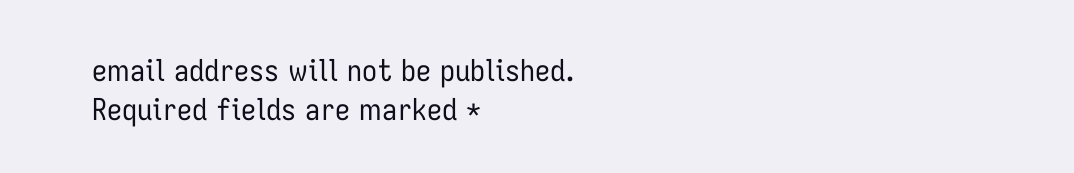email address will not be published. Required fields are marked *